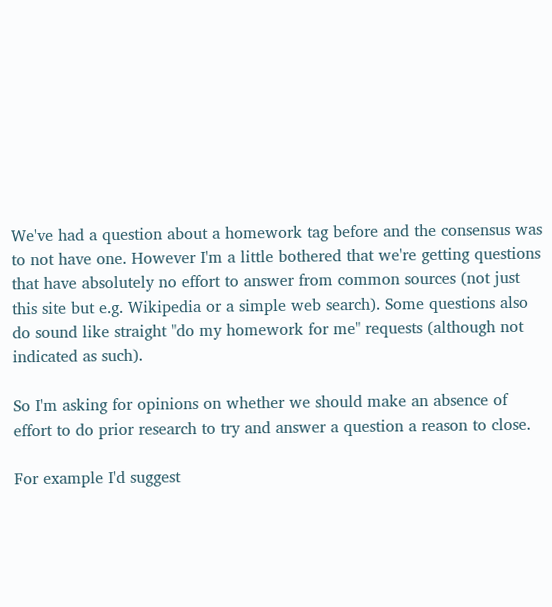We've had a question about a homework tag before and the consensus was to not have one. However I'm a little bothered that we're getting questions that have absolutely no effort to answer from common sources (not just this site but e.g. Wikipedia or a simple web search). Some questions also do sound like straight "do my homework for me" requests (although not indicated as such).

So I'm asking for opinions on whether we should make an absence of effort to do prior research to try and answer a question a reason to close.

For example I'd suggest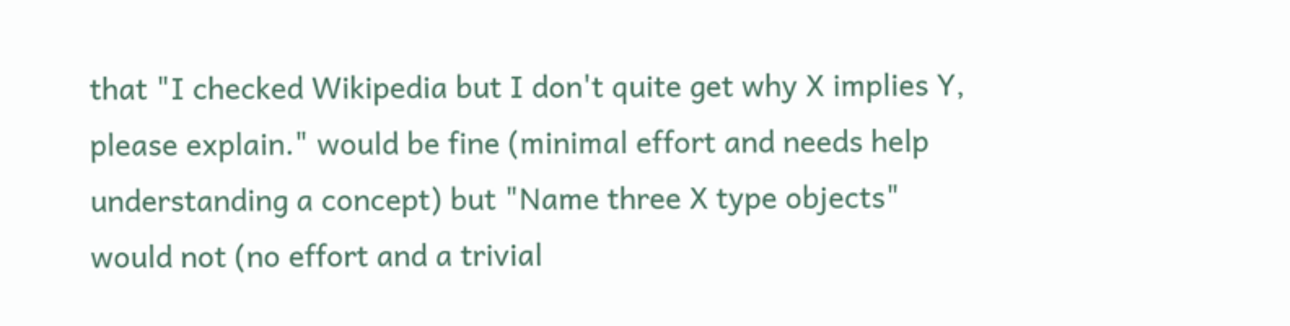that "I checked Wikipedia but I don't quite get why X implies Y, please explain." would be fine (minimal effort and needs help understanding a concept) but "Name three X type objects" would not (no effort and a trivial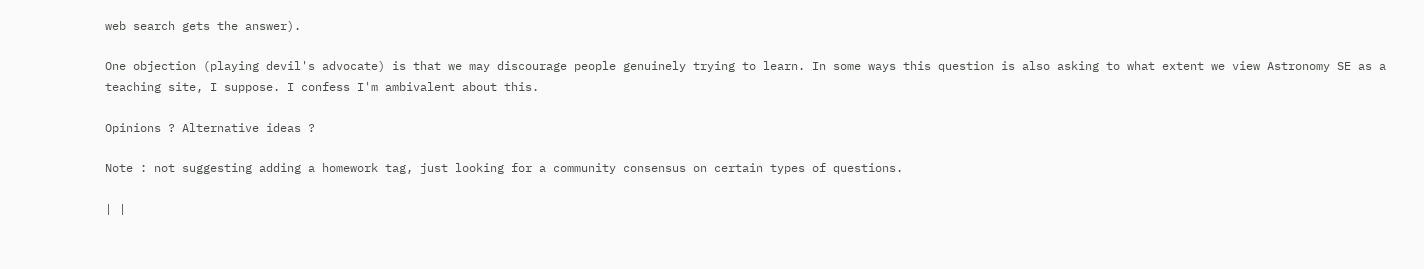web search gets the answer).

One objection (playing devil's advocate) is that we may discourage people genuinely trying to learn. In some ways this question is also asking to what extent we view Astronomy SE as a teaching site, I suppose. I confess I'm ambivalent about this.

Opinions ? Alternative ideas ?

Note : not suggesting adding a homework tag, just looking for a community consensus on certain types of questions.

| |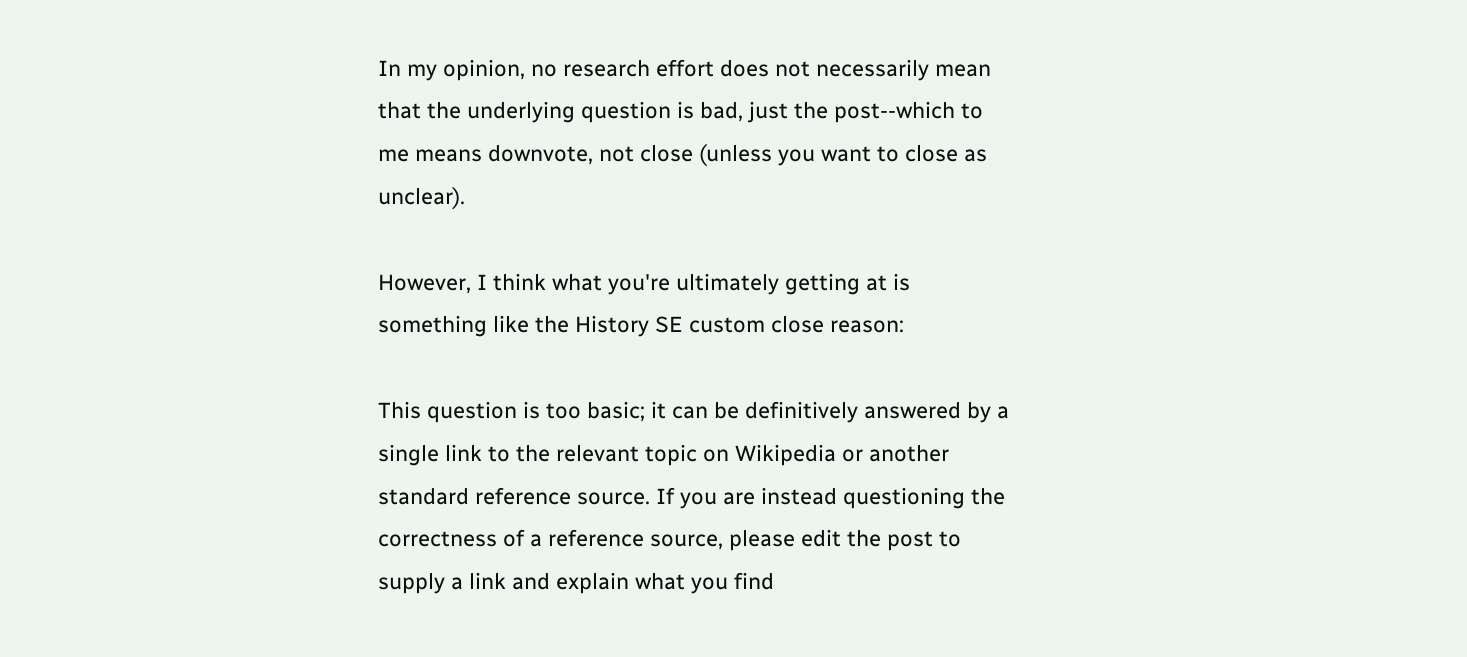In my opinion, no research effort does not necessarily mean that the underlying question is bad, just the post--which to me means downvote, not close (unless you want to close as unclear).

However, I think what you're ultimately getting at is something like the History SE custom close reason:

This question is too basic; it can be definitively answered by a single link to the relevant topic on Wikipedia or another standard reference source. If you are instead questioning the correctness of a reference source, please edit the post to supply a link and explain what you find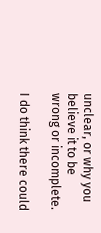unclear, or why you believe it to be wrong or incomplete.

I do think there could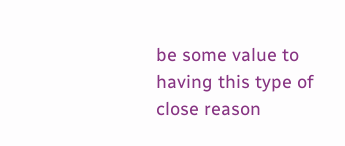be some value to having this type of close reason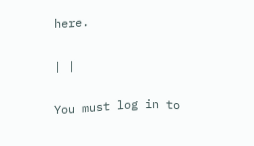here.

| |

You must log in to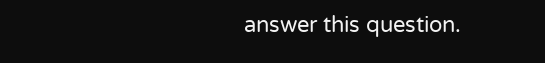answer this question.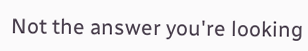Not the answer you're looking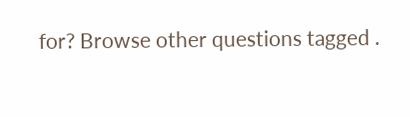for? Browse other questions tagged .